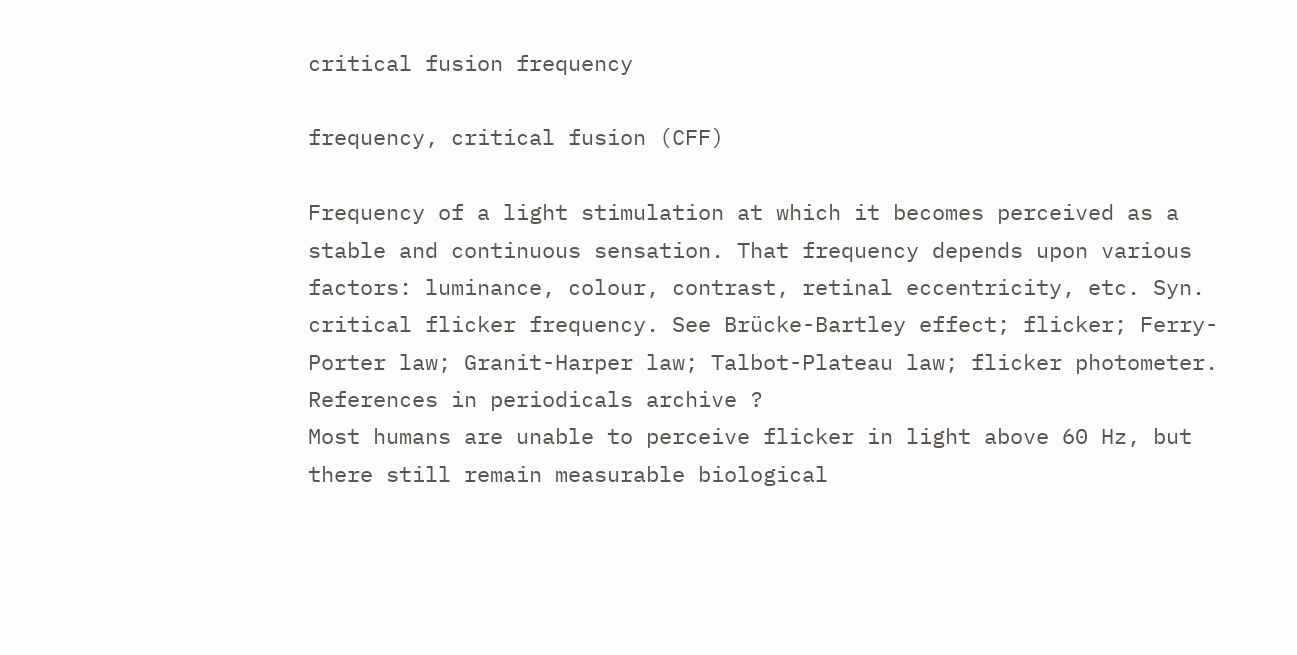critical fusion frequency

frequency, critical fusion (CFF)

Frequency of a light stimulation at which it becomes perceived as a stable and continuous sensation. That frequency depends upon various factors: luminance, colour, contrast, retinal eccentricity, etc. Syn. critical flicker frequency. See Brücke-Bartley effect; flicker; Ferry-Porter law; Granit-Harper law; Talbot-Plateau law; flicker photometer.
References in periodicals archive ?
Most humans are unable to perceive flicker in light above 60 Hz, but there still remain measurable biological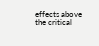effects above the critical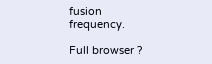fusion frequency.

Full browser ?